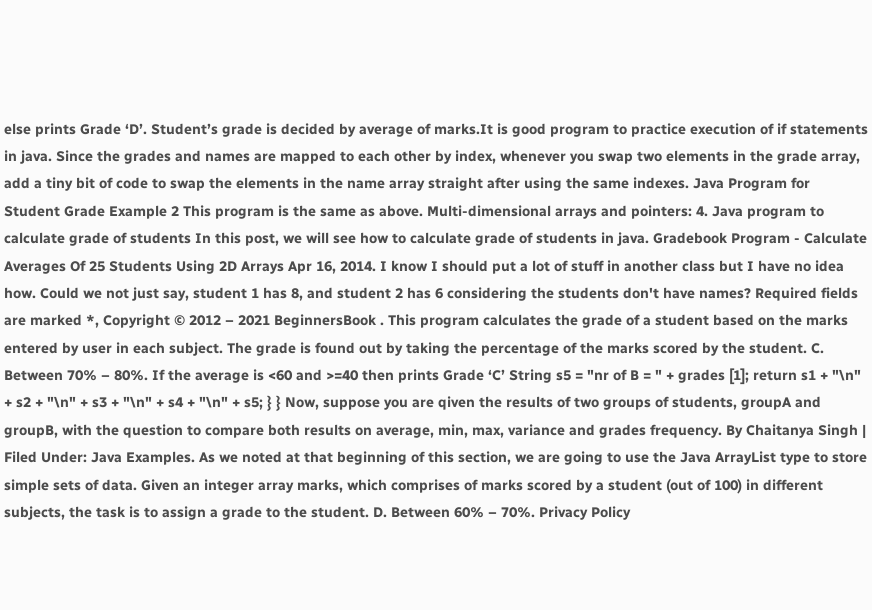else prints Grade ‘D’. Student’s grade is decided by average of marks.It is good program to practice execution of if statements in java. Since the grades and names are mapped to each other by index, whenever you swap two elements in the grade array, add a tiny bit of code to swap the elements in the name array straight after using the same indexes. Java Program for Student Grade Example 2 This program is the same as above. Multi-dimensional arrays and pointers: 4. Java program to calculate grade of students In this post, we will see how to calculate grade of students in java. Gradebook Program - Calculate Averages Of 25 Students Using 2D Arrays Apr 16, 2014. I know I should put a lot of stuff in another class but I have no idea how. Could we not just say, student 1 has 8, and student 2 has 6 considering the students don't have names? Required fields are marked *, Copyright © 2012 – 2021 BeginnersBook . This program calculates the grade of a student based on the marks entered by user in each subject. The grade is found out by taking the percentage of the marks scored by the student. C. Between 70% – 80%. If the average is <60 and >=40 then prints Grade ‘C’ String s5 = "nr of B = " + grades [1]; return s1 + "\n" + s2 + "\n" + s3 + "\n" + s4 + "\n" + s5; } } Now, suppose you are qiven the results of two groups of students, groupA and groupB, with the question to compare both results on average, min, max, variance and grades frequency. By Chaitanya Singh | Filed Under: Java Examples. As we noted at that beginning of this section, we are going to use the Java ArrayList type to store simple sets of data. Given an integer array marks, which comprises of marks scored by a student (out of 100) in different subjects, the task is to assign a grade to the student. D. Between 60% – 70%. Privacy Policy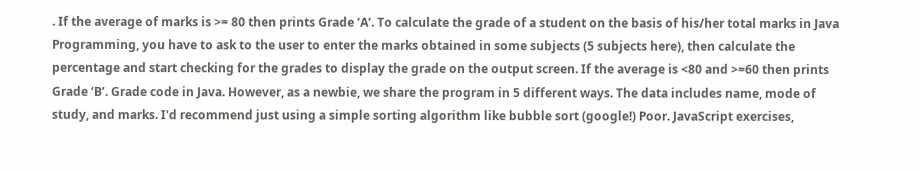. If the average of marks is >= 80 then prints Grade ‘A’. To calculate the grade of a student on the basis of his/her total marks in Java Programming, you have to ask to the user to enter the marks obtained in some subjects (5 subjects here), then calculate the percentage and start checking for the grades to display the grade on the output screen. If the average is <80 and >=60 then prints Grade ‘B’. Grade code in Java. However, as a newbie, we share the program in 5 different ways. The data includes name, mode of study, and marks. I'd recommend just using a simple sorting algorithm like bubble sort (google!) Poor. JavaScript exercises,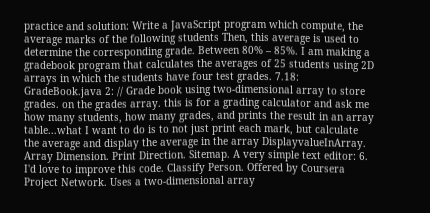practice and solution: Write a JavaScript program which compute, the average marks of the following students Then, this average is used to determine the corresponding grade. Between 80% – 85%. I am making a gradebook program that calculates the averages of 25 students using 2D arrays in which the students have four test grades. 7.18: GradeBook.java 2: // Grade book using two-dimensional array to store grades. on the grades array. this is for a grading calculator and ask me how many students, how many grades, and prints the result in an array table...what I want to do is to not just print each mark, but calculate the average and display the average in the array DisplayvalueInArray. Array Dimension. Print Direction. Sitemap. A very simple text editor: 6. I'd love to improve this code. Classify Person. Offered by Coursera Project Network. Uses a two-dimensional array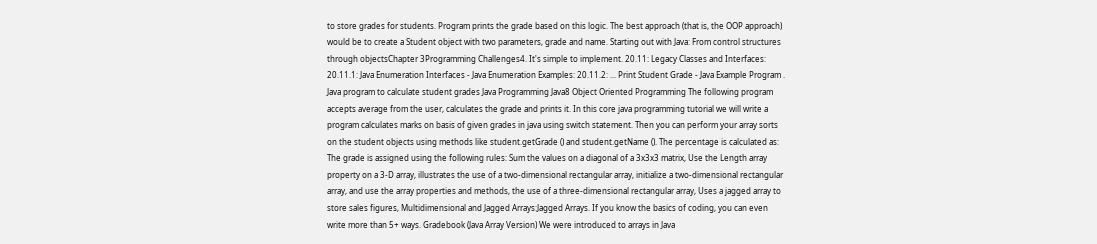to store grades for students. Program prints the grade based on this logic. The best approach (that is, the OOP approach) would be to create a Student object with two parameters, grade and name. Starting out with Java: From control structures through objectsChapter 3Programming Challenges4. It's simple to implement. 20.11: Legacy Classes and Interfaces: 20.11.1: Java Enumeration Interfaces - Java Enumeration Examples: 20.11.2: ... Print Student Grade - Java Example Program . Java program to calculate student grades Java Programming Java8 Object Oriented Programming The following program accepts average from the user, calculates the grade and prints it. In this core java programming tutorial we will write a program calculates marks on basis of given grades in java using switch statement. Then you can perform your array sorts on the student objects using methods like student.getGrade () and student.getName (). The percentage is calculated as: The grade is assigned using the following rules: Sum the values on a diagonal of a 3x3x3 matrix, Use the Length array property on a 3-D array, illustrates the use of a two-dimensional rectangular array, initialize a two-dimensional rectangular array, and use the array properties and methods, the use of a three-dimensional rectangular array, Uses a jagged array to store sales figures, Multidimensional and Jagged Arrays:Jagged Arrays. If you know the basics of coding, you can even write more than 5+ ways. Gradebook (Java Array Version) We were introduced to arrays in Java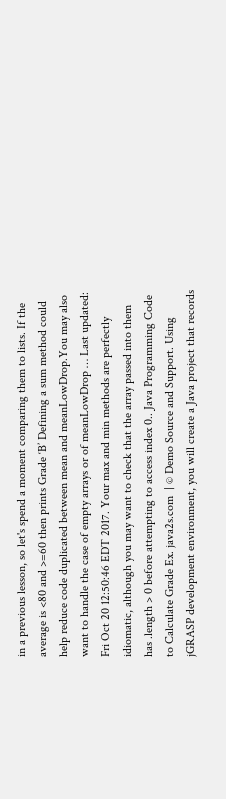in a previous lesson, so let's spend a moment comparing them to lists. If the average is <80 and >=60 then prints Grade ‘B’ Defining a sum method could help reduce code duplicated between mean and meanLowDrop.You may also want to handle the case of empty arrays or of meanLowDrop … Last updated: Fri Oct 20 12:50:46 EDT 2017. Your max and min methods are perfectly idiomatic, although you may want to check that the array passed into them has .length > 0 before attempting to access index 0.. Java Programming Code to Calculate Grade Ex. java2s.com  | © Demo Source and Support. Using jGRASP development environment, you will create a Java project that records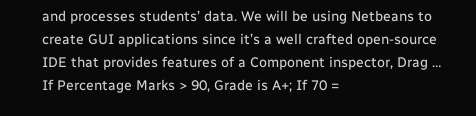and processes students’ data. We will be using Netbeans to create GUI applications since it’s a well crafted open-source IDE that provides features of a Component inspector, Drag … If Percentage Marks > 90, Grade is A+; If 70 =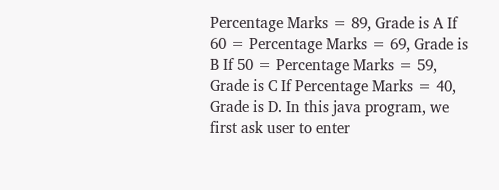Percentage Marks = 89, Grade is A If 60 = Percentage Marks = 69, Grade is B If 50 = Percentage Marks = 59, Grade is C If Percentage Marks = 40, Grade is D. In this java program, we first ask user to enter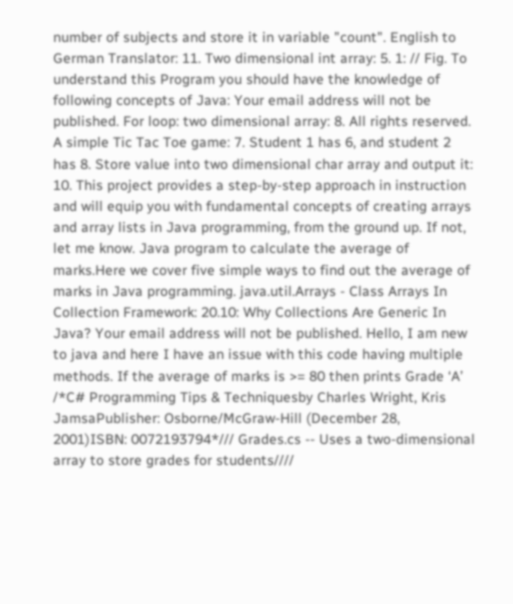number of subjects and store it in variable "count". English to German Translator: 11. Two dimensional int array: 5. 1: // Fig. To understand this Program you should have the knowledge of following concepts of Java: Your email address will not be published. For loop: two dimensional array: 8. All rights reserved. A simple Tic Tac Toe game: 7. Student 1 has 6, and student 2 has 8. Store value into two dimensional char array and output it: 10. This project provides a step-by-step approach in instruction and will equip you with fundamental concepts of creating arrays and array lists in Java programming, from the ground up. If not, let me know. Java program to calculate the average of marks.Here we cover five simple ways to find out the average of marks in Java programming. java.util.Arrays - Class Arrays In Collection Framework: 20.10: Why Collections Are Generic In Java? Your email address will not be published. Hello, I am new to java and here I have an issue with this code having multiple methods. If the average of marks is >= 80 then prints Grade ‘A’ /*C# Programming Tips & Techniquesby Charles Wright, Kris JamsaPublisher: Osborne/McGraw-Hill (December 28, 2001)ISBN: 0072193794*/// Grades.cs -- Uses a two-dimensional array to store grades for students////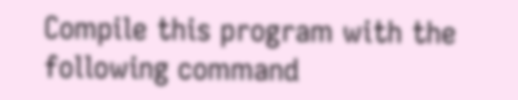Compile this program with the following command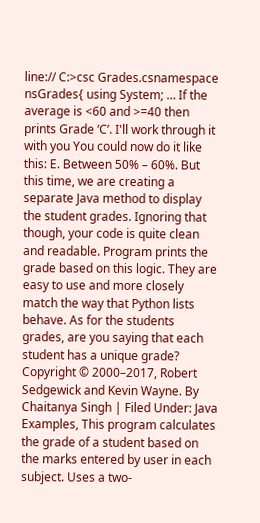line:// C:>csc Grades.csnamespace nsGrades{ using System; … If the average is <60 and >=40 then prints Grade ‘C’. I'll work through it with you You could now do it like this: E. Between 50% – 60%. But this time, we are creating a separate Java method to display the student grades. Ignoring that though, your code is quite clean and readable. Program prints the grade based on this logic. They are easy to use and more closely match the way that Python lists behave. As for the students grades, are you saying that each student has a unique grade? Copyright © 2000–2017, Robert Sedgewick and Kevin Wayne. By Chaitanya Singh | Filed Under: Java Examples, This program calculates the grade of a student based on the marks entered by user in each subject. Uses a two-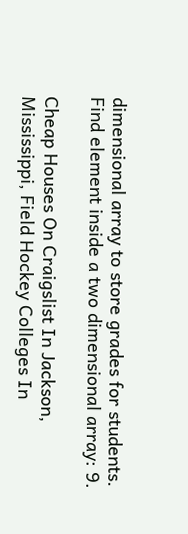dimensional array to store grades for students. Find element inside a two dimensional array: 9.

Cheap Houses On Craigslist In Jackson, Mississippi, Field Hockey Colleges In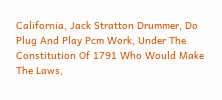California, Jack Stratton Drummer, Do Plug And Play Pcm Work, Under The Constitution Of 1791 Who Would Make The Laws,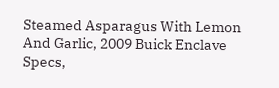Steamed Asparagus With Lemon And Garlic, 2009 Buick Enclave Specs,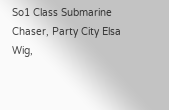So1 Class Submarine Chaser, Party City Elsa Wig,